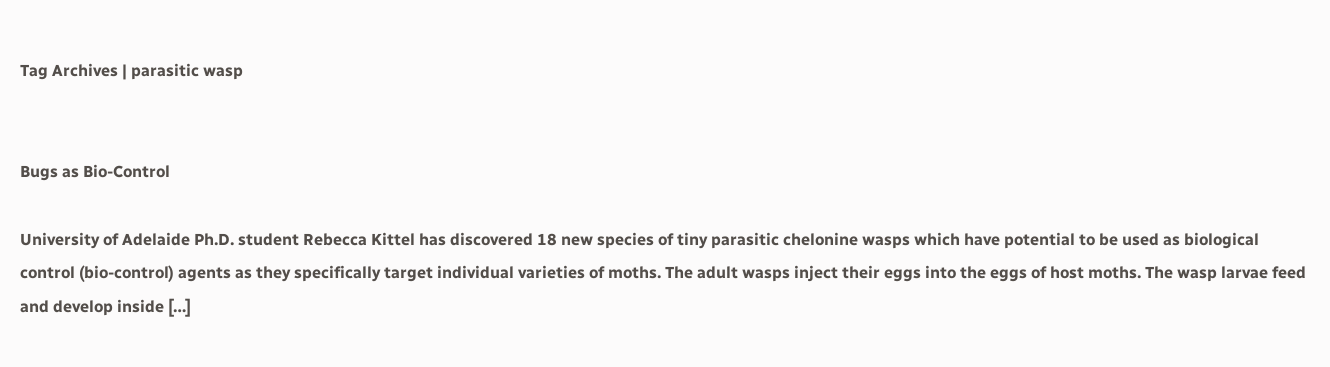Tag Archives | parasitic wasp


Bugs as Bio-Control

University of Adelaide Ph.D. student Rebecca Kittel has discovered 18 new species of tiny parasitic chelonine wasps which have potential to be used as biological control (bio-control) agents as they specifically target individual varieties of moths. The adult wasps inject their eggs into the eggs of host moths. The wasp larvae feed and develop inside […]